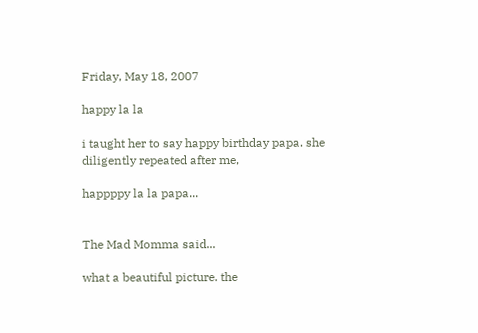Friday, May 18, 2007

happy la la

i taught her to say happy birthday papa. she diligently repeated after me,

happppy la la papa...


The Mad Momma said...

what a beautiful picture. the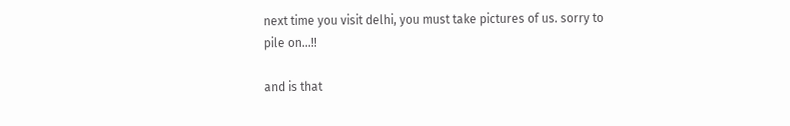next time you visit delhi, you must take pictures of us. sorry to pile on...!!

and is that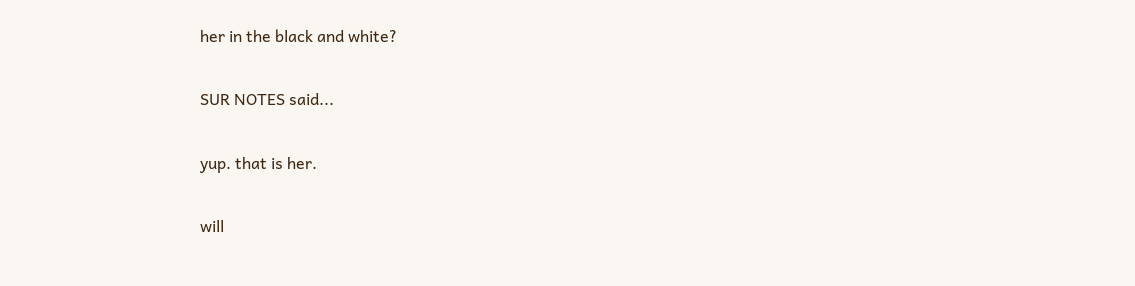her in the black and white?

SUR NOTES said...

yup. that is her.

will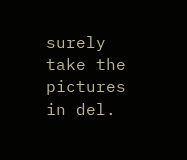surely take the pictures in del.